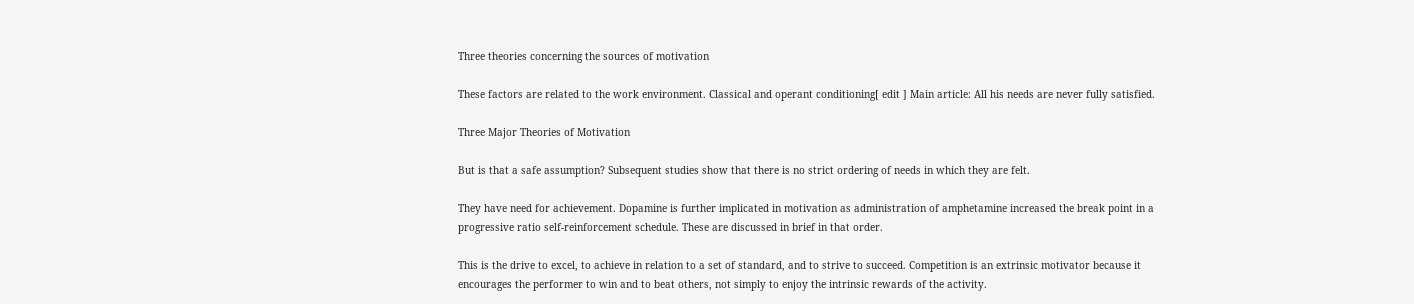Three theories concerning the sources of motivation

These factors are related to the work environment. Classical and operant conditioning[ edit ] Main article: All his needs are never fully satisfied.

Three Major Theories of Motivation

But is that a safe assumption? Subsequent studies show that there is no strict ordering of needs in which they are felt.

They have need for achievement. Dopamine is further implicated in motivation as administration of amphetamine increased the break point in a progressive ratio self-reinforcement schedule. These are discussed in brief in that order.

This is the drive to excel, to achieve in relation to a set of standard, and to strive to succeed. Competition is an extrinsic motivator because it encourages the performer to win and to beat others, not simply to enjoy the intrinsic rewards of the activity.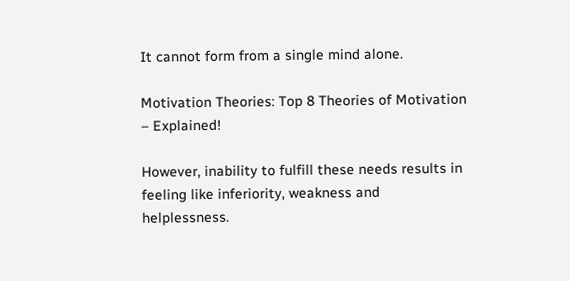It cannot form from a single mind alone.

Motivation Theories: Top 8 Theories of Motivation – Explained!

However, inability to fulfill these needs results in feeling like inferiority, weakness and helplessness.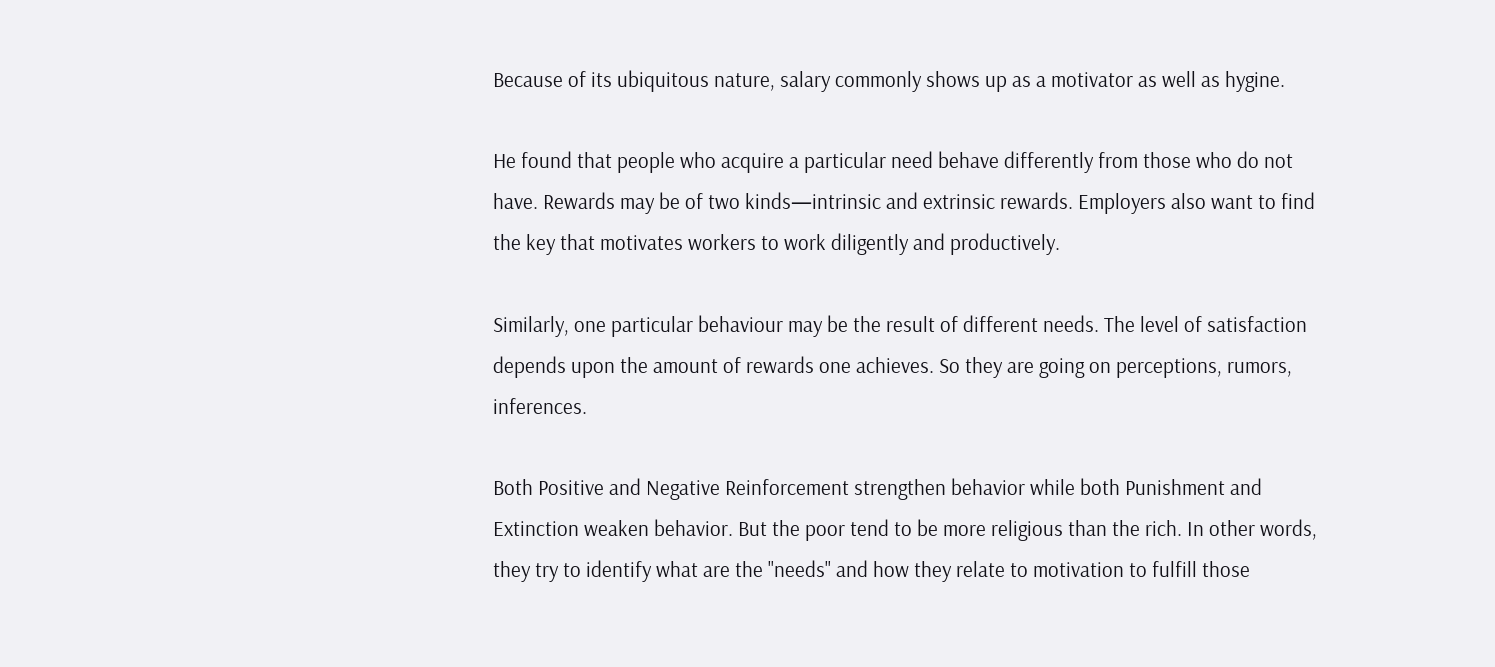Because of its ubiquitous nature, salary commonly shows up as a motivator as well as hygine.

He found that people who acquire a particular need behave differently from those who do not have. Rewards may be of two kinds—intrinsic and extrinsic rewards. Employers also want to find the key that motivates workers to work diligently and productively.

Similarly, one particular behaviour may be the result of different needs. The level of satisfaction depends upon the amount of rewards one achieves. So they are going on perceptions, rumors, inferences.

Both Positive and Negative Reinforcement strengthen behavior while both Punishment and Extinction weaken behavior. But the poor tend to be more religious than the rich. In other words, they try to identify what are the "needs" and how they relate to motivation to fulfill those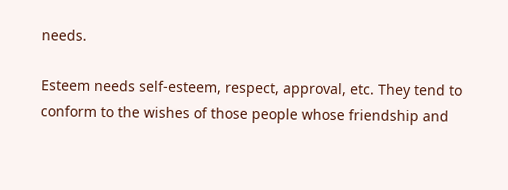needs.

Esteem needs self-esteem, respect, approval, etc. They tend to conform to the wishes of those people whose friendship and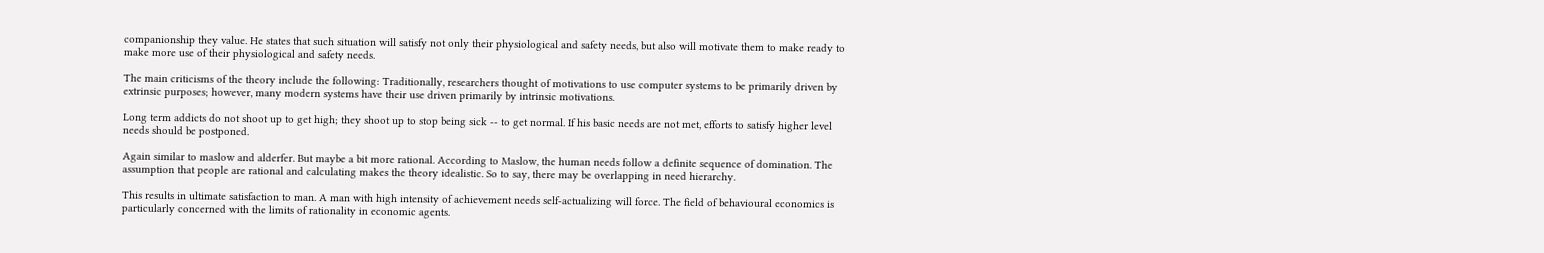companionship they value. He states that such situation will satisfy not only their physiological and safety needs, but also will motivate them to make ready to make more use of their physiological and safety needs.

The main criticisms of the theory include the following: Traditionally, researchers thought of motivations to use computer systems to be primarily driven by extrinsic purposes; however, many modern systems have their use driven primarily by intrinsic motivations.

Long term addicts do not shoot up to get high; they shoot up to stop being sick -- to get normal. If his basic needs are not met, efforts to satisfy higher level needs should be postponed.

Again similar to maslow and alderfer. But maybe a bit more rational. According to Maslow, the human needs follow a definite sequence of domination. The assumption that people are rational and calculating makes the theory idealistic. So to say, there may be overlapping in need hierarchy.

This results in ultimate satisfaction to man. A man with high intensity of achievement needs self-actualizing will force. The field of behavioural economics is particularly concerned with the limits of rationality in economic agents.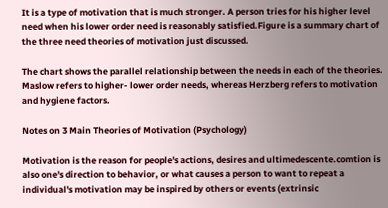It is a type of motivation that is much stronger. A person tries for his higher level need when his lower order need is reasonably satisfied.Figure is a summary chart of the three need theories of motivation just discussed.

The chart shows the parallel relationship between the needs in each of the theories. Maslow refers to higher- lower order needs, whereas Herzberg refers to motivation and hygiene factors.

Notes on 3 Main Theories of Motivation (Psychology)

Motivation is the reason for people's actions, desires and ultimedescente.comtion is also one's direction to behavior, or what causes a person to want to repeat a individual's motivation may be inspired by others or events (extrinsic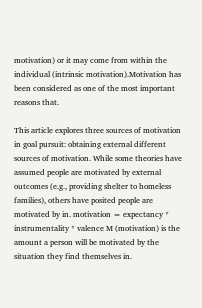motivation) or it may come from within the individual (intrinsic motivation).Motivation has been considered as one of the most important reasons that.

This article explores three sources of motivation in goal pursuit: obtaining external different sources of motivation. While some theories have assumed people are motivated by external outcomes (e.g., providing shelter to homeless families), others have posited people are motivated by in. motivation = expectancy * instrumentality * valence M (motivation) is the amount a person will be motivated by the situation they find themselves in.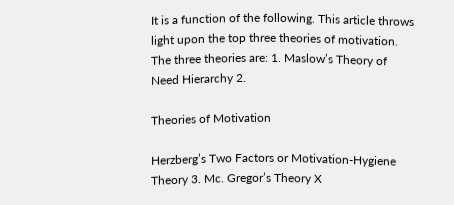It is a function of the following. This article throws light upon the top three theories of motivation. The three theories are: 1. Maslow’s Theory of Need Hierarchy 2.

Theories of Motivation

Herzberg’s Two Factors or Motivation-Hygiene Theory 3. Mc. Gregor’s Theory X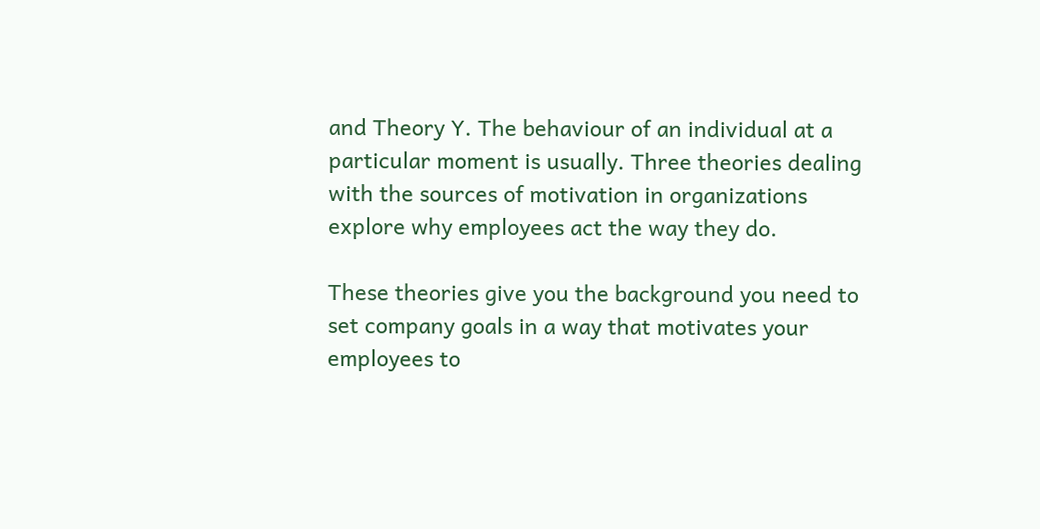and Theory Y. The behaviour of an individual at a particular moment is usually. Three theories dealing with the sources of motivation in organizations explore why employees act the way they do.

These theories give you the background you need to set company goals in a way that motivates your employees to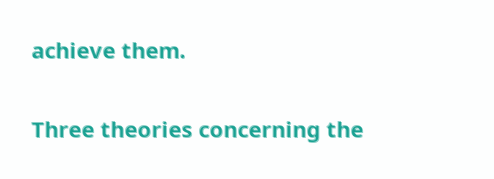achieve them.

Three theories concerning the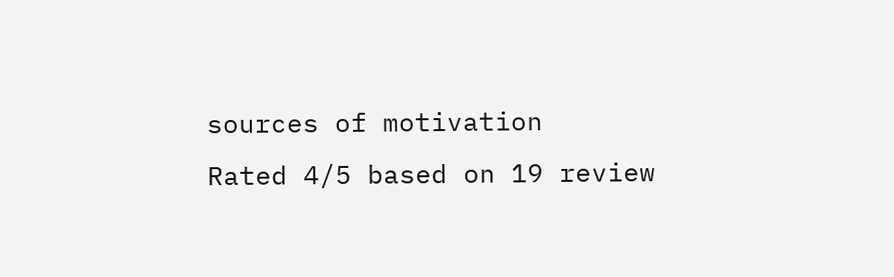sources of motivation
Rated 4/5 based on 19 review